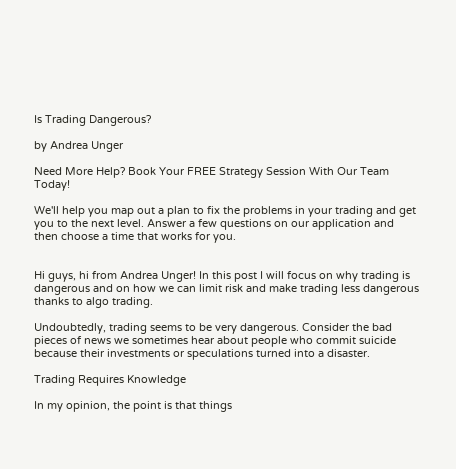Is Trading Dangerous?

by Andrea Unger

Need More Help? Book Your FREE Strategy Session With Our Team Today!

We'll help you map out a plan to fix the problems in your trading and get you to the next level. Answer a few questions on our application and then choose a time that works for you.


Hi guys, hi from Andrea Unger! In this post I will focus on why trading is dangerous and on how we can limit risk and make trading less dangerous thanks to algo trading.

Undoubtedly, trading seems to be very dangerous. Consider the bad pieces of news we sometimes hear about people who commit suicide because their investments or speculations turned into a disaster.

Trading Requires Knowledge

In my opinion, the point is that things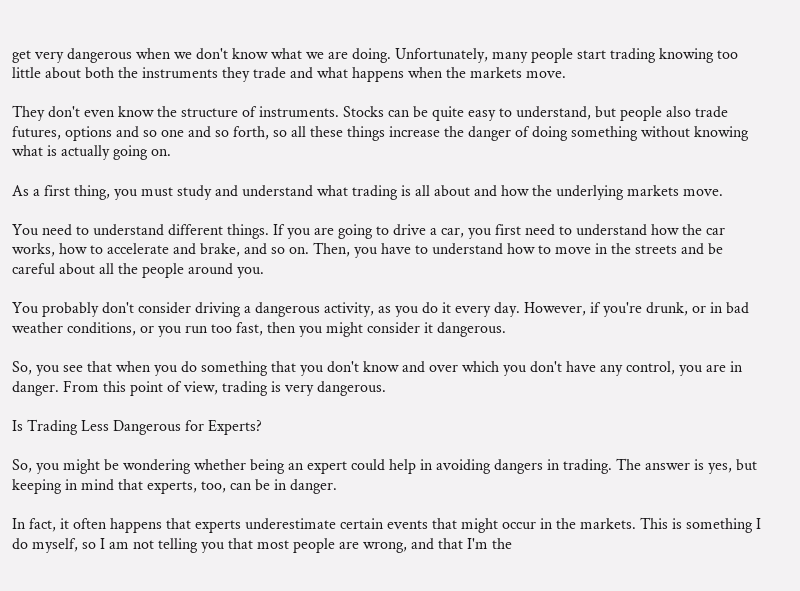get very dangerous when we don't know what we are doing. Unfortunately, many people start trading knowing too little about both the instruments they trade and what happens when the markets move.

They don't even know the structure of instruments. Stocks can be quite easy to understand, but people also trade futures, options and so one and so forth, so all these things increase the danger of doing something without knowing what is actually going on.

As a first thing, you must study and understand what trading is all about and how the underlying markets move.

You need to understand different things. If you are going to drive a car, you first need to understand how the car works, how to accelerate and brake, and so on. Then, you have to understand how to move in the streets and be careful about all the people around you.

You probably don't consider driving a dangerous activity, as you do it every day. However, if you're drunk, or in bad weather conditions, or you run too fast, then you might consider it dangerous.

So, you see that when you do something that you don't know and over which you don't have any control, you are in danger. From this point of view, trading is very dangerous.

Is Trading Less Dangerous for Experts?

So, you might be wondering whether being an expert could help in avoiding dangers in trading. The answer is yes, but keeping in mind that experts, too, can be in danger.

In fact, it often happens that experts underestimate certain events that might occur in the markets. This is something I do myself, so I am not telling you that most people are wrong, and that I'm the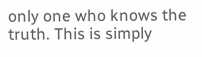only one who knows the truth. This is simply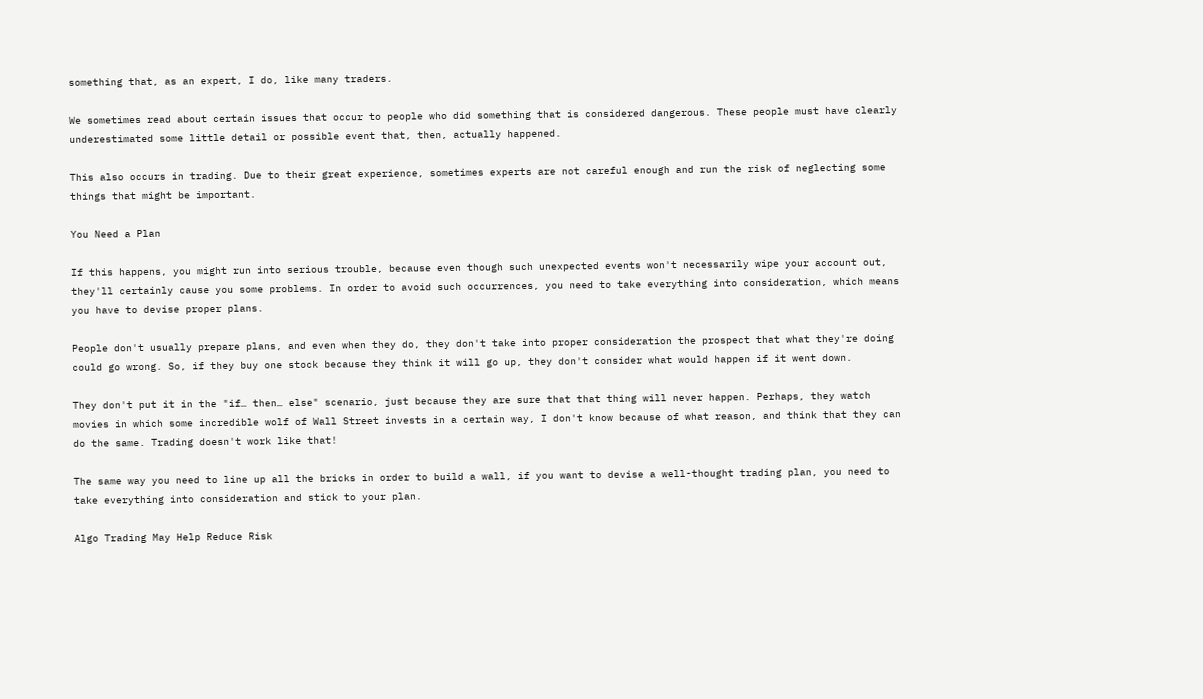something that, as an expert, I do, like many traders.

We sometimes read about certain issues that occur to people who did something that is considered dangerous. These people must have clearly underestimated some little detail or possible event that, then, actually happened.

This also occurs in trading. Due to their great experience, sometimes experts are not careful enough and run the risk of neglecting some things that might be important.

You Need a Plan

If this happens, you might run into serious trouble, because even though such unexpected events won't necessarily wipe your account out, they'll certainly cause you some problems. In order to avoid such occurrences, you need to take everything into consideration, which means you have to devise proper plans.

People don't usually prepare plans, and even when they do, they don't take into proper consideration the prospect that what they're doing could go wrong. So, if they buy one stock because they think it will go up, they don't consider what would happen if it went down.

They don't put it in the "if… then… else" scenario, just because they are sure that that thing will never happen. Perhaps, they watch movies in which some incredible wolf of Wall Street invests in a certain way, I don't know because of what reason, and think that they can do the same. Trading doesn't work like that!

The same way you need to line up all the bricks in order to build a wall, if you want to devise a well-thought trading plan, you need to take everything into consideration and stick to your plan.

Algo Trading May Help Reduce Risk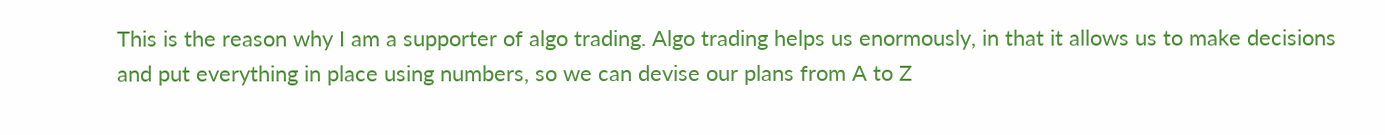This is the reason why I am a supporter of algo trading. Algo trading helps us enormously, in that it allows us to make decisions and put everything in place using numbers, so we can devise our plans from A to Z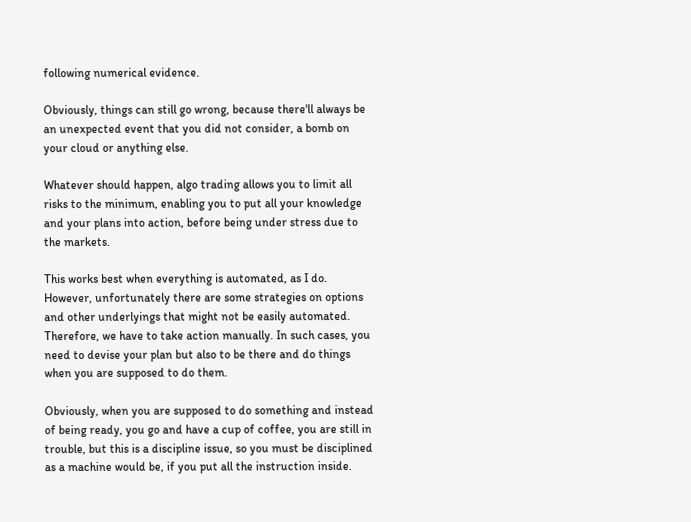following numerical evidence.

Obviously, things can still go wrong, because there'll always be an unexpected event that you did not consider, a bomb on your cloud or anything else.

Whatever should happen, algo trading allows you to limit all risks to the minimum, enabling you to put all your knowledge and your plans into action, before being under stress due to the markets.

This works best when everything is automated, as I do. However, unfortunately there are some strategies on options and other underlyings that might not be easily automated. Therefore, we have to take action manually. In such cases, you need to devise your plan but also to be there and do things when you are supposed to do them.

Obviously, when you are supposed to do something and instead of being ready, you go and have a cup of coffee, you are still in trouble, but this is a discipline issue, so you must be disciplined as a machine would be, if you put all the instruction inside.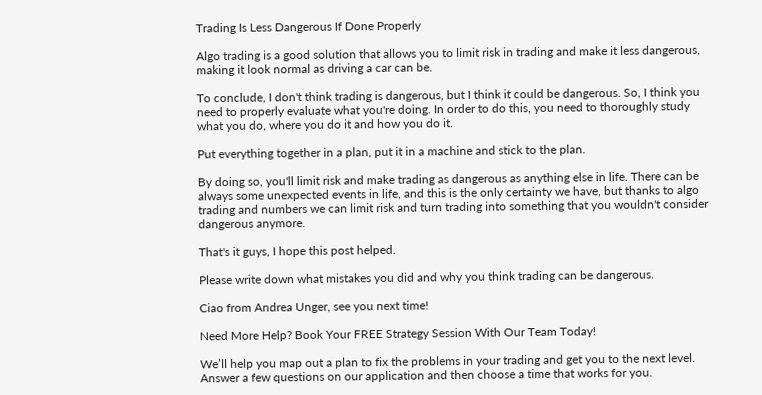Trading Is Less Dangerous If Done Properly

Algo trading is a good solution that allows you to limit risk in trading and make it less dangerous, making it look normal as driving a car can be.

To conclude, I don't think trading is dangerous, but I think it could be dangerous. So, I think you need to properly evaluate what you're doing. In order to do this, you need to thoroughly study what you do, where you do it and how you do it.

Put everything together in a plan, put it in a machine and stick to the plan.

By doing so, you'll limit risk and make trading as dangerous as anything else in life. There can be always some unexpected events in life, and this is the only certainty we have, but thanks to algo trading and numbers we can limit risk and turn trading into something that you wouldn't consider dangerous anymore.

That's it guys, I hope this post helped.

Please write down what mistakes you did and why you think trading can be dangerous.

Ciao from Andrea Unger, see you next time!

Need More Help? Book Your FREE Strategy Session With Our Team Today!

We’ll help you map out a plan to fix the problems in your trading and get you to the next level. Answer a few questions on our application and then choose a time that works for you.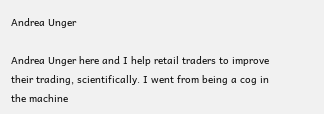Andrea Unger

Andrea Unger here and I help retail traders to improve their trading, scientifically. I went from being a cog in the machine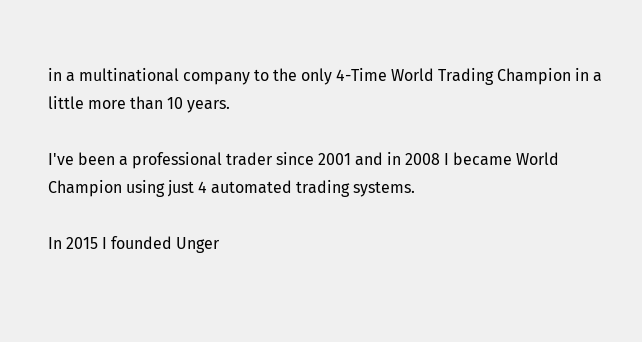in a multinational company to the only 4-Time World Trading Champion in a little more than 10 years.

I've been a professional trader since 2001 and in 2008 I became World Champion using just 4 automated trading systems.

In 2015 I founded Unger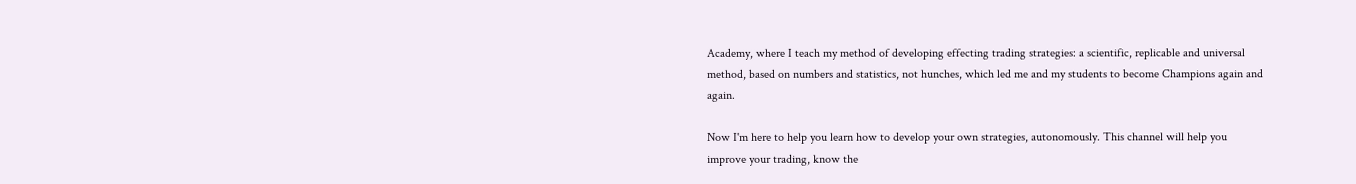Academy, where I teach my method of developing effecting trading strategies: a scientific, replicable and universal method, based on numbers and statistics, not hunches, which led me and my students to become Champions again and again.

Now I'm here to help you learn how to develop your own strategies, autonomously. This channel will help you improve your trading, know the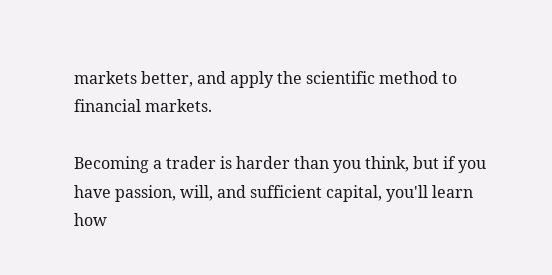markets better, and apply the scientific method to financial markets.

Becoming a trader is harder than you think, but if you have passion, will, and sufficient capital, you'll learn how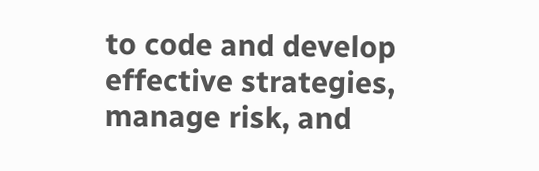to code and develop effective strategies, manage risk, and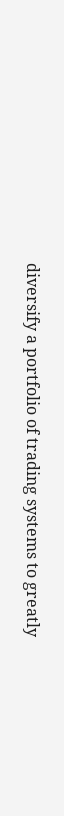diversify a portfolio of trading systems to greatly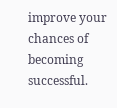improve your chances of becoming successful.